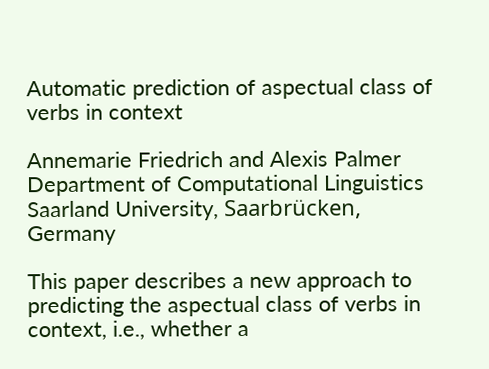Automatic prediction of aspectual class of verbs in context

Annemarie Friedrich and Alexis Palmer
Department of Computational Linguistics
Saarland University, Saarbrücken, Germany

This paper describes a new approach to predicting the aspectual class of verbs in context, i.e., whether a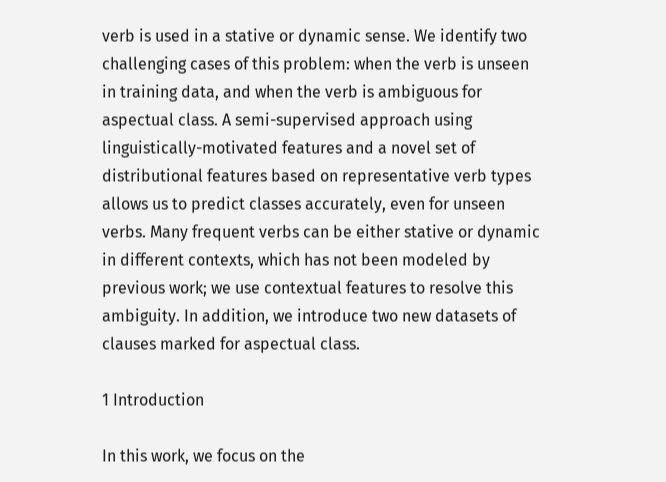verb is used in a stative or dynamic sense. We identify two challenging cases of this problem: when the verb is unseen in training data, and when the verb is ambiguous for aspectual class. A semi-supervised approach using linguistically-motivated features and a novel set of distributional features based on representative verb types allows us to predict classes accurately, even for unseen verbs. Many frequent verbs can be either stative or dynamic in different contexts, which has not been modeled by previous work; we use contextual features to resolve this ambiguity. In addition, we introduce two new datasets of clauses marked for aspectual class.

1 Introduction

In this work, we focus on the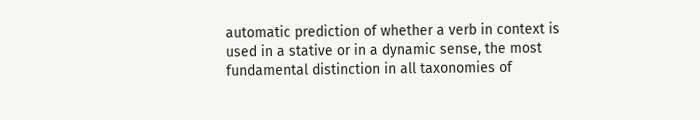automatic prediction of whether a verb in context is used in a stative or in a dynamic sense, the most fundamental distinction in all taxonomies of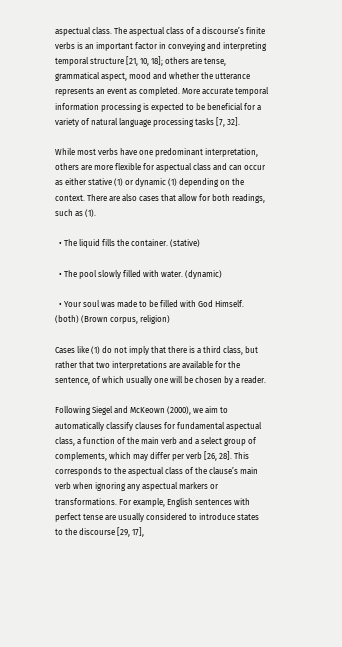aspectual class. The aspectual class of a discourse’s finite verbs is an important factor in conveying and interpreting temporal structure [21, 10, 18]; others are tense, grammatical aspect, mood and whether the utterance represents an event as completed. More accurate temporal information processing is expected to be beneficial for a variety of natural language processing tasks [7, 32].

While most verbs have one predominant interpretation, others are more flexible for aspectual class and can occur as either stative (1) or dynamic (1) depending on the context. There are also cases that allow for both readings, such as (1).

  • The liquid fills the container. (stative)

  • The pool slowly filled with water. (dynamic)

  • Your soul was made to be filled with God Himself. (both) (Brown corpus, religion)

Cases like (1) do not imply that there is a third class, but rather that two interpretations are available for the sentence, of which usually one will be chosen by a reader.

Following Siegel and McKeown (2000), we aim to automatically classify clauses for fundamental aspectual class, a function of the main verb and a select group of complements, which may differ per verb [26, 28]. This corresponds to the aspectual class of the clause’s main verb when ignoring any aspectual markers or transformations. For example, English sentences with perfect tense are usually considered to introduce states to the discourse [29, 17],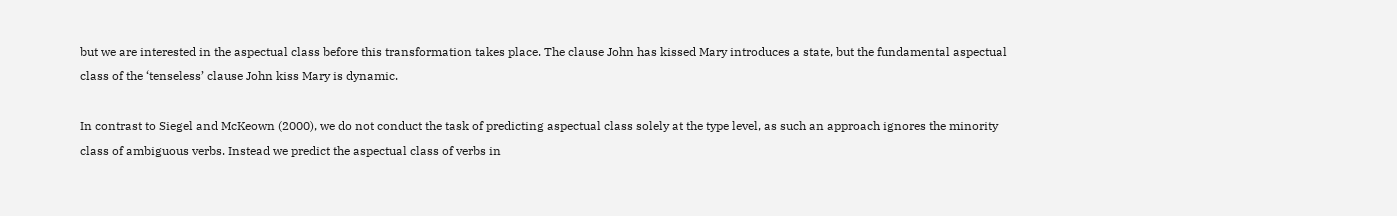but we are interested in the aspectual class before this transformation takes place. The clause John has kissed Mary introduces a state, but the fundamental aspectual class of the ‘tenseless’ clause John kiss Mary is dynamic.

In contrast to Siegel and McKeown (2000), we do not conduct the task of predicting aspectual class solely at the type level, as such an approach ignores the minority class of ambiguous verbs. Instead we predict the aspectual class of verbs in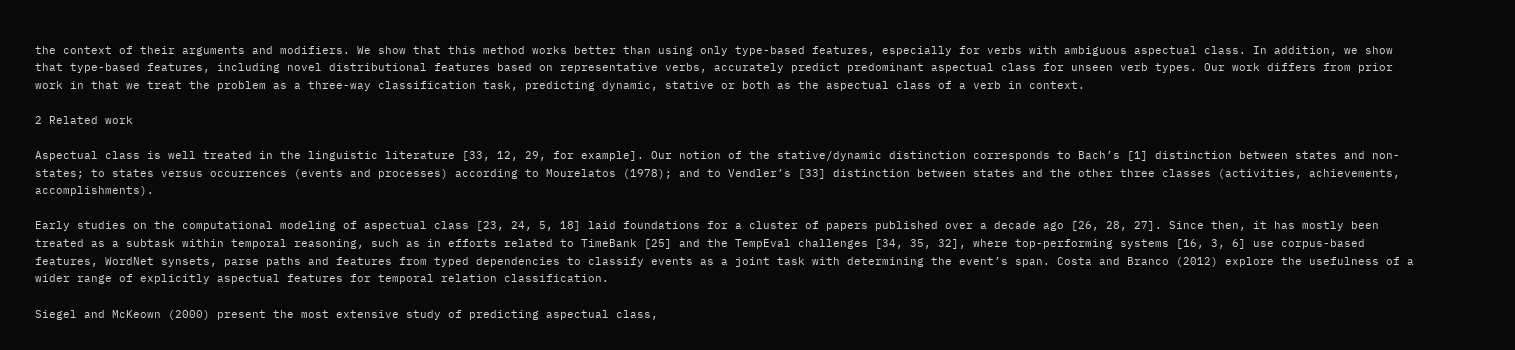the context of their arguments and modifiers. We show that this method works better than using only type-based features, especially for verbs with ambiguous aspectual class. In addition, we show that type-based features, including novel distributional features based on representative verbs, accurately predict predominant aspectual class for unseen verb types. Our work differs from prior work in that we treat the problem as a three-way classification task, predicting dynamic, stative or both as the aspectual class of a verb in context.

2 Related work

Aspectual class is well treated in the linguistic literature [33, 12, 29, for example]. Our notion of the stative/dynamic distinction corresponds to Bach’s [1] distinction between states and non-states; to states versus occurrences (events and processes) according to Mourelatos (1978); and to Vendler’s [33] distinction between states and the other three classes (activities, achievements, accomplishments).

Early studies on the computational modeling of aspectual class [23, 24, 5, 18] laid foundations for a cluster of papers published over a decade ago [26, 28, 27]. Since then, it has mostly been treated as a subtask within temporal reasoning, such as in efforts related to TimeBank [25] and the TempEval challenges [34, 35, 32], where top-performing systems [16, 3, 6] use corpus-based features, WordNet synsets, parse paths and features from typed dependencies to classify events as a joint task with determining the event’s span. Costa and Branco (2012) explore the usefulness of a wider range of explicitly aspectual features for temporal relation classification.

Siegel and McKeown (2000) present the most extensive study of predicting aspectual class,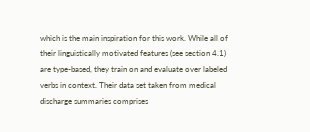which is the main inspiration for this work. While all of their linguistically motivated features (see section 4.1) are type-based, they train on and evaluate over labeled verbs in context. Their data set taken from medical discharge summaries comprises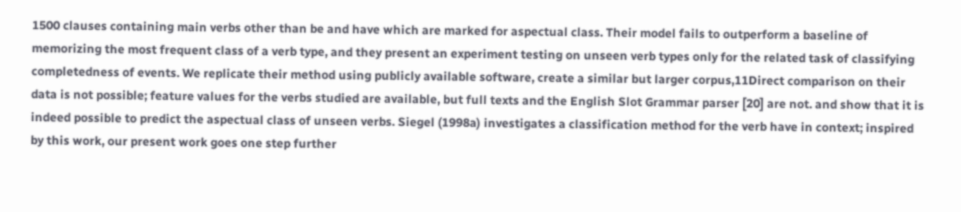1500 clauses containing main verbs other than be and have which are marked for aspectual class. Their model fails to outperform a baseline of memorizing the most frequent class of a verb type, and they present an experiment testing on unseen verb types only for the related task of classifying completedness of events. We replicate their method using publicly available software, create a similar but larger corpus,11Direct comparison on their data is not possible; feature values for the verbs studied are available, but full texts and the English Slot Grammar parser [20] are not. and show that it is indeed possible to predict the aspectual class of unseen verbs. Siegel (1998a) investigates a classification method for the verb have in context; inspired by this work, our present work goes one step further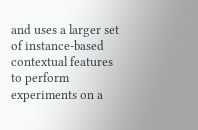and uses a larger set of instance-based contextual features to perform experiments on a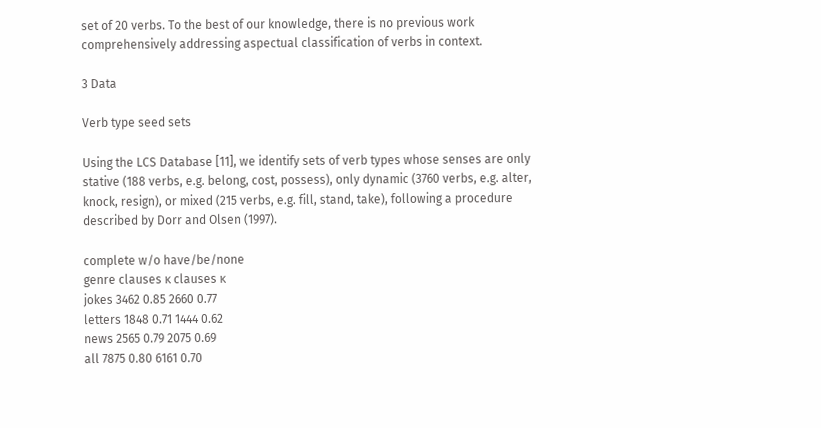set of 20 verbs. To the best of our knowledge, there is no previous work comprehensively addressing aspectual classification of verbs in context.

3 Data

Verb type seed sets

Using the LCS Database [11], we identify sets of verb types whose senses are only stative (188 verbs, e.g. belong, cost, possess), only dynamic (3760 verbs, e.g. alter, knock, resign), or mixed (215 verbs, e.g. fill, stand, take), following a procedure described by Dorr and Olsen (1997).

complete w/o have/be/none
genre clauses κ clauses κ
jokes 3462 0.85 2660 0.77
letters 1848 0.71 1444 0.62
news 2565 0.79 2075 0.69
all 7875 0.80 6161 0.70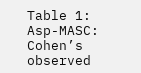Table 1: Asp-MASC: Cohen’s observed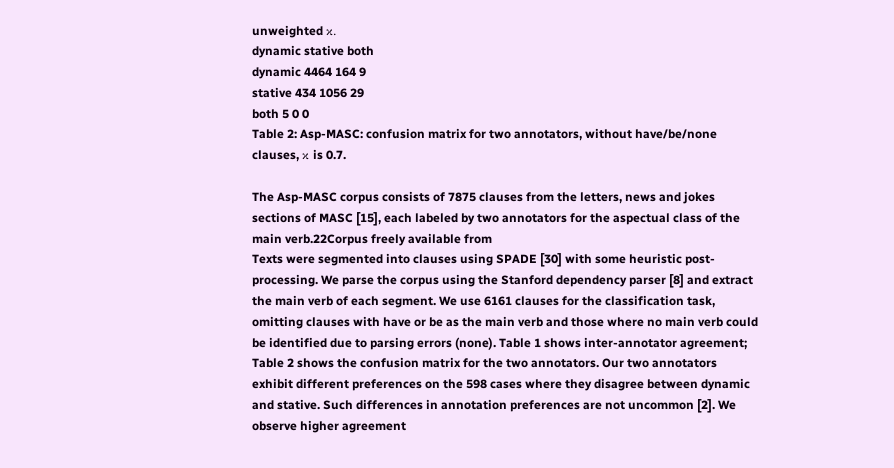unweighted κ.
dynamic stative both
dynamic 4464 164 9
stative 434 1056 29
both 5 0 0
Table 2: Asp-MASC: confusion matrix for two annotators, without have/be/none clauses, κ is 0.7.

The Asp-MASC corpus consists of 7875 clauses from the letters, news and jokes sections of MASC [15], each labeled by two annotators for the aspectual class of the main verb.22Corpus freely available from
Texts were segmented into clauses using SPADE [30] with some heuristic post-processing. We parse the corpus using the Stanford dependency parser [8] and extract the main verb of each segment. We use 6161 clauses for the classification task, omitting clauses with have or be as the main verb and those where no main verb could be identified due to parsing errors (none). Table 1 shows inter-annotator agreement; Table 2 shows the confusion matrix for the two annotators. Our two annotators exhibit different preferences on the 598 cases where they disagree between dynamic and stative. Such differences in annotation preferences are not uncommon [2]. We observe higher agreement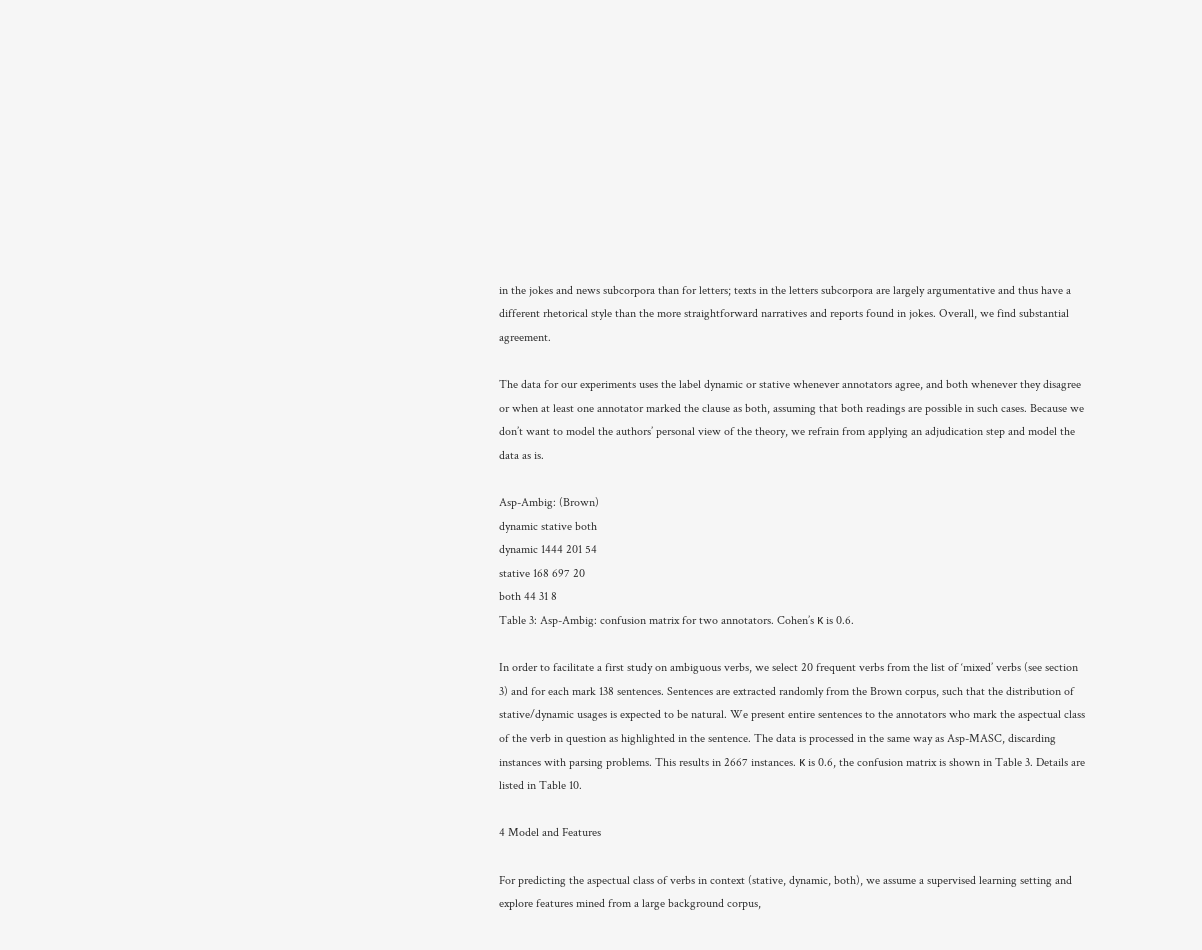in the jokes and news subcorpora than for letters; texts in the letters subcorpora are largely argumentative and thus have a different rhetorical style than the more straightforward narratives and reports found in jokes. Overall, we find substantial agreement.

The data for our experiments uses the label dynamic or stative whenever annotators agree, and both whenever they disagree or when at least one annotator marked the clause as both, assuming that both readings are possible in such cases. Because we don’t want to model the authors’ personal view of the theory, we refrain from applying an adjudication step and model the data as is.

Asp-Ambig: (Brown)
dynamic stative both
dynamic 1444 201 54
stative 168 697 20
both 44 31 8
Table 3: Asp-Ambig: confusion matrix for two annotators. Cohen’s κ is 0.6.

In order to facilitate a first study on ambiguous verbs, we select 20 frequent verbs from the list of ‘mixed’ verbs (see section 3) and for each mark 138 sentences. Sentences are extracted randomly from the Brown corpus, such that the distribution of stative/dynamic usages is expected to be natural. We present entire sentences to the annotators who mark the aspectual class of the verb in question as highlighted in the sentence. The data is processed in the same way as Asp-MASC, discarding instances with parsing problems. This results in 2667 instances. κ is 0.6, the confusion matrix is shown in Table 3. Details are listed in Table 10.

4 Model and Features

For predicting the aspectual class of verbs in context (stative, dynamic, both), we assume a supervised learning setting and explore features mined from a large background corpus,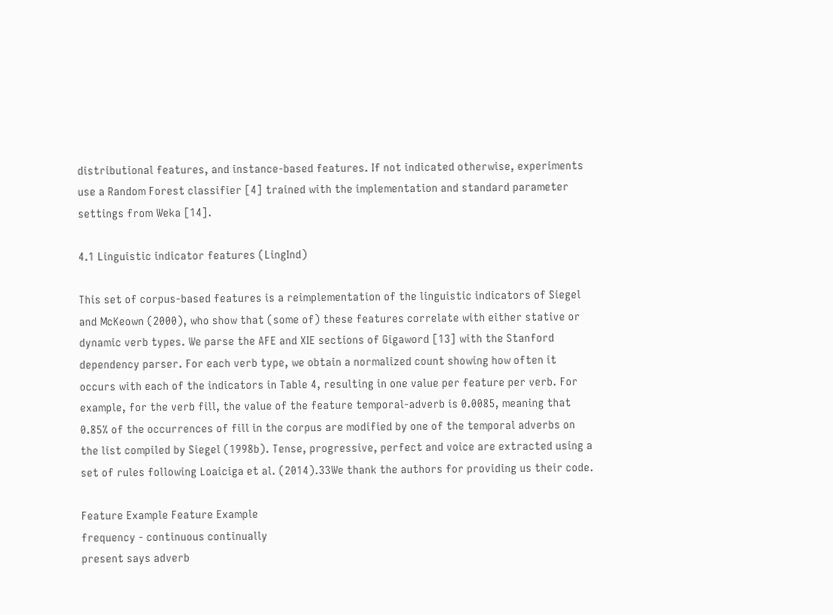distributional features, and instance-based features. If not indicated otherwise, experiments use a Random Forest classifier [4] trained with the implementation and standard parameter settings from Weka [14].

4.1 Linguistic indicator features (LingInd)

This set of corpus-based features is a reimplementation of the linguistic indicators of Siegel and McKeown (2000), who show that (some of) these features correlate with either stative or dynamic verb types. We parse the AFE and XIE sections of Gigaword [13] with the Stanford dependency parser. For each verb type, we obtain a normalized count showing how often it occurs with each of the indicators in Table 4, resulting in one value per feature per verb. For example, for the verb fill, the value of the feature temporal-adverb is 0.0085, meaning that 0.85% of the occurrences of fill in the corpus are modified by one of the temporal adverbs on the list compiled by Siegel (1998b). Tense, progressive, perfect and voice are extracted using a set of rules following Loaiciga et al. (2014).33We thank the authors for providing us their code.

Feature Example Feature Example
frequency - continuous continually
present says adverb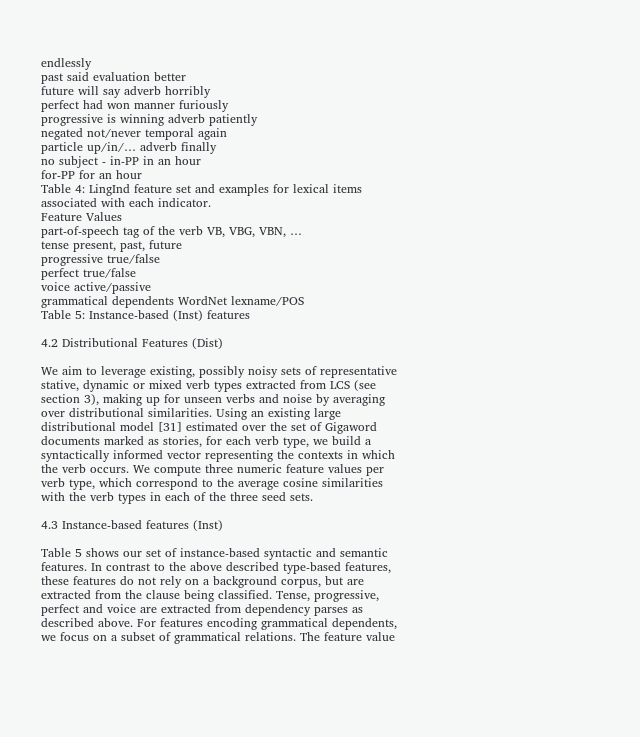endlessly
past said evaluation better
future will say adverb horribly
perfect had won manner furiously
progressive is winning adverb patiently
negated not/never temporal again
particle up/in/… adverb finally
no subject - in-PP in an hour
for-PP for an hour
Table 4: LingInd feature set and examples for lexical items associated with each indicator.
Feature Values
part-of-speech tag of the verb VB, VBG, VBN, …
tense present, past, future
progressive true/false
perfect true/false
voice active/passive
grammatical dependents WordNet lexname/POS
Table 5: Instance-based (Inst) features

4.2 Distributional Features (Dist)

We aim to leverage existing, possibly noisy sets of representative stative, dynamic or mixed verb types extracted from LCS (see section 3), making up for unseen verbs and noise by averaging over distributional similarities. Using an existing large distributional model [31] estimated over the set of Gigaword documents marked as stories, for each verb type, we build a syntactically informed vector representing the contexts in which the verb occurs. We compute three numeric feature values per verb type, which correspond to the average cosine similarities with the verb types in each of the three seed sets.

4.3 Instance-based features (Inst)

Table 5 shows our set of instance-based syntactic and semantic features. In contrast to the above described type-based features, these features do not rely on a background corpus, but are extracted from the clause being classified. Tense, progressive, perfect and voice are extracted from dependency parses as described above. For features encoding grammatical dependents, we focus on a subset of grammatical relations. The feature value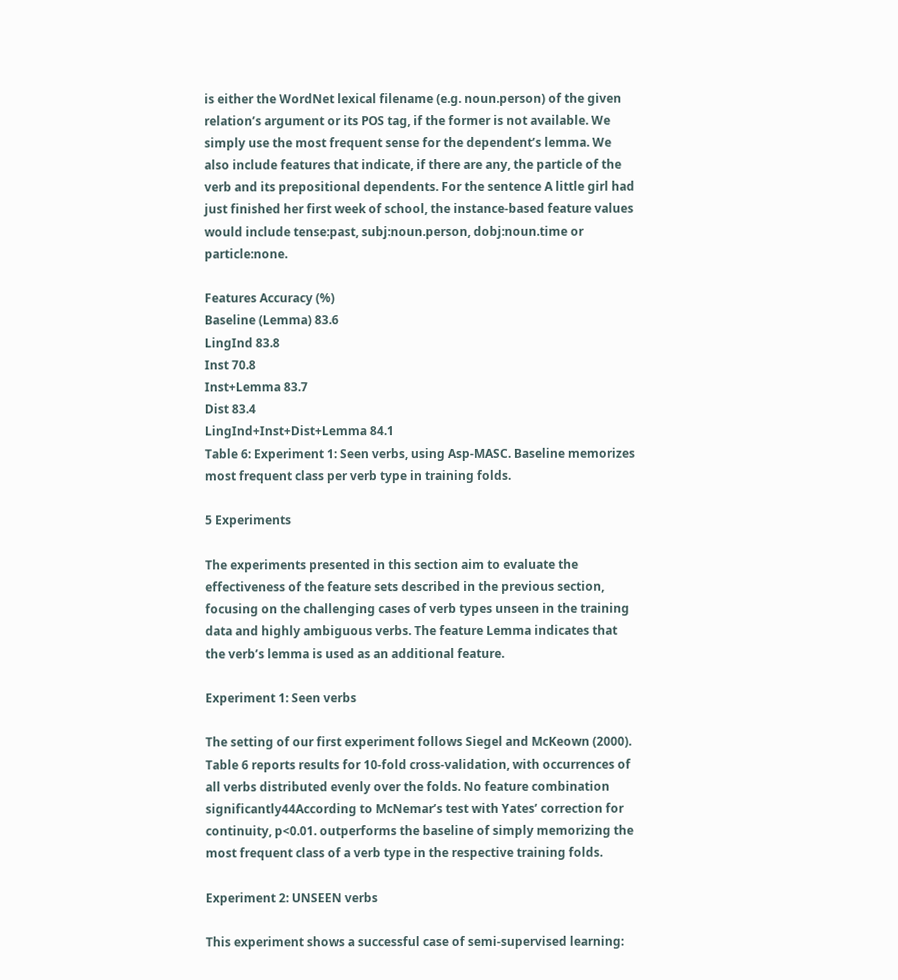is either the WordNet lexical filename (e.g. noun.person) of the given relation’s argument or its POS tag, if the former is not available. We simply use the most frequent sense for the dependent’s lemma. We also include features that indicate, if there are any, the particle of the verb and its prepositional dependents. For the sentence A little girl had just finished her first week of school, the instance-based feature values would include tense:past, subj:noun.person, dobj:noun.time or particle:none.

Features Accuracy (%)
Baseline (Lemma) 83.6
LingInd 83.8
Inst 70.8
Inst+Lemma 83.7
Dist 83.4
LingInd+Inst+Dist+Lemma 84.1
Table 6: Experiment 1: Seen verbs, using Asp-MASC. Baseline memorizes most frequent class per verb type in training folds.

5 Experiments

The experiments presented in this section aim to evaluate the effectiveness of the feature sets described in the previous section, focusing on the challenging cases of verb types unseen in the training data and highly ambiguous verbs. The feature Lemma indicates that the verb’s lemma is used as an additional feature.

Experiment 1: Seen verbs

The setting of our first experiment follows Siegel and McKeown (2000). Table 6 reports results for 10-fold cross-validation, with occurrences of all verbs distributed evenly over the folds. No feature combination significantly44According to McNemar’s test with Yates’ correction for continuity, p<0.01. outperforms the baseline of simply memorizing the most frequent class of a verb type in the respective training folds.

Experiment 2: UNSEEN verbs

This experiment shows a successful case of semi-supervised learning: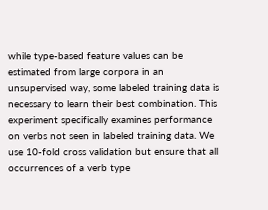while type-based feature values can be estimated from large corpora in an unsupervised way, some labeled training data is necessary to learn their best combination. This experiment specifically examines performance on verbs not seen in labeled training data. We use 10-fold cross validation but ensure that all occurrences of a verb type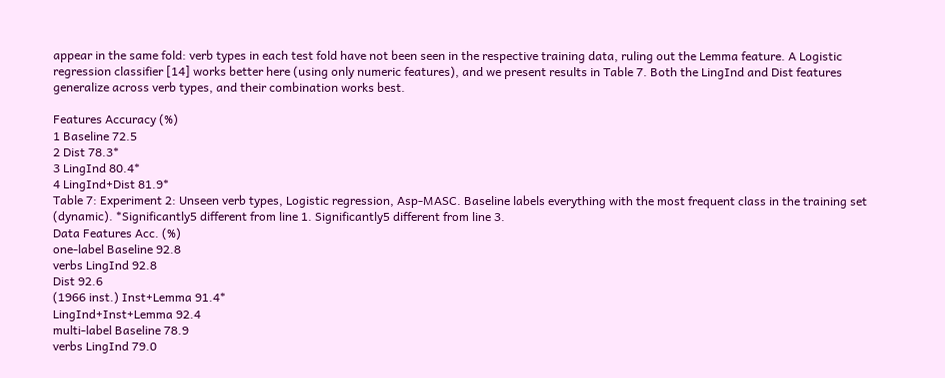appear in the same fold: verb types in each test fold have not been seen in the respective training data, ruling out the Lemma feature. A Logistic regression classifier [14] works better here (using only numeric features), and we present results in Table 7. Both the LingInd and Dist features generalize across verb types, and their combination works best.

Features Accuracy (%)
1 Baseline 72.5
2 Dist 78.3*
3 LingInd 80.4*
4 LingInd+Dist 81.9*
Table 7: Experiment 2: Unseen verb types, Logistic regression, Asp-MASC. Baseline labels everything with the most frequent class in the training set (dynamic). *Significantly5 different from line 1. Significantly5 different from line 3.
Data Features Acc. (%)
one-label Baseline 92.8
verbs LingInd 92.8
Dist 92.6
(1966 inst.) Inst+Lemma 91.4*
LingInd+Inst+Lemma 92.4
multi-label Baseline 78.9
verbs LingInd 79.0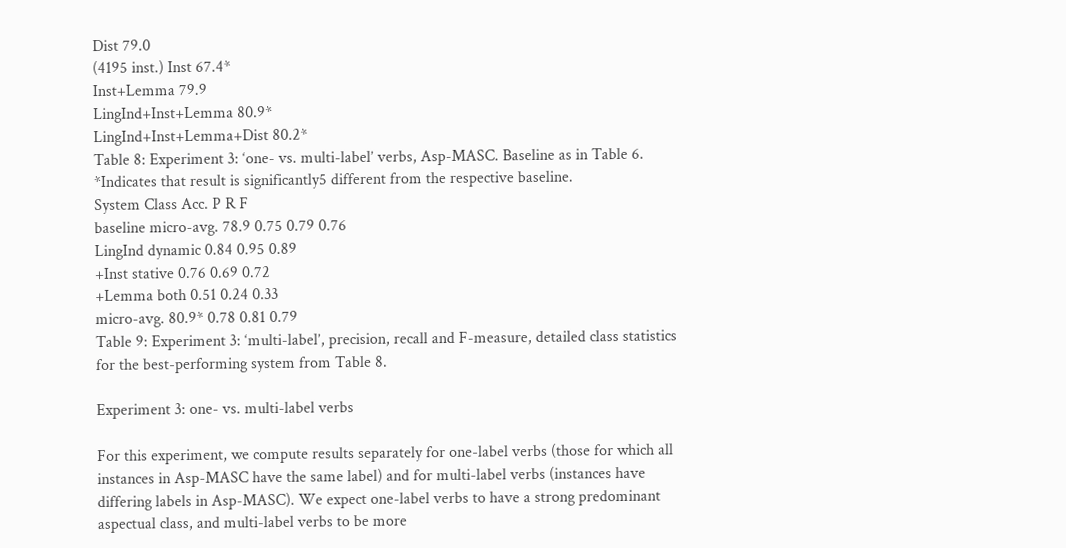Dist 79.0
(4195 inst.) Inst 67.4*
Inst+Lemma 79.9
LingInd+Inst+Lemma 80.9*
LingInd+Inst+Lemma+Dist 80.2*
Table 8: Experiment 3: ‘one- vs. multi-label’ verbs, Asp-MASC. Baseline as in Table 6. *Indicates that result is significantly5 different from the respective baseline.
System Class Acc. P R F
baseline micro-avg. 78.9 0.75 0.79 0.76
LingInd dynamic 0.84 0.95 0.89
+Inst stative 0.76 0.69 0.72
+Lemma both 0.51 0.24 0.33
micro-avg. 80.9* 0.78 0.81 0.79
Table 9: Experiment 3: ‘multi-label’, precision, recall and F-measure, detailed class statistics for the best-performing system from Table 8.

Experiment 3: one- vs. multi-label verbs

For this experiment, we compute results separately for one-label verbs (those for which all instances in Asp-MASC have the same label) and for multi-label verbs (instances have differing labels in Asp-MASC). We expect one-label verbs to have a strong predominant aspectual class, and multi-label verbs to be more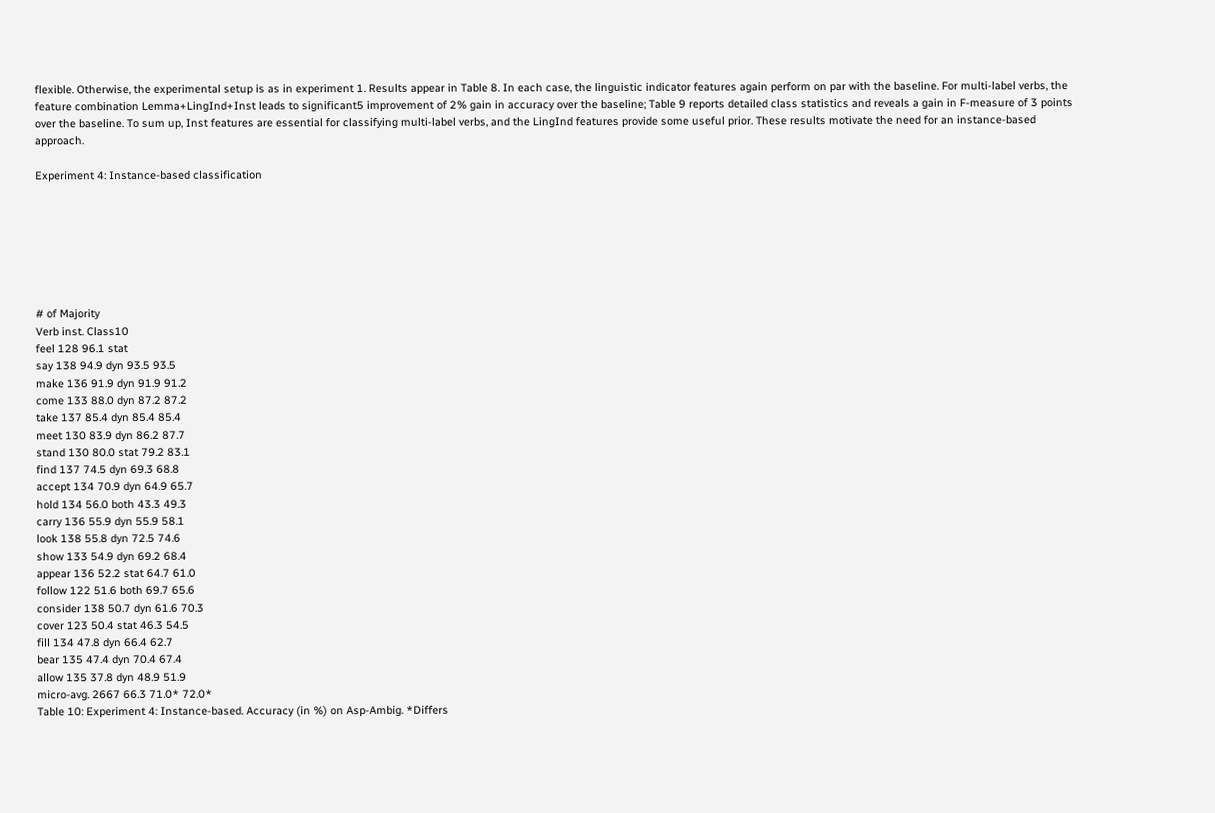flexible. Otherwise, the experimental setup is as in experiment 1. Results appear in Table 8. In each case, the linguistic indicator features again perform on par with the baseline. For multi-label verbs, the feature combination Lemma+LingInd+Inst leads to significant5 improvement of 2% gain in accuracy over the baseline; Table 9 reports detailed class statistics and reveals a gain in F-measure of 3 points over the baseline. To sum up, Inst features are essential for classifying multi-label verbs, and the LingInd features provide some useful prior. These results motivate the need for an instance-based approach.

Experiment 4: Instance-based classification







# of Majority
Verb inst. Class10
feel 128 96.1 stat
say 138 94.9 dyn 93.5 93.5
make 136 91.9 dyn 91.9 91.2
come 133 88.0 dyn 87.2 87.2
take 137 85.4 dyn 85.4 85.4
meet 130 83.9 dyn 86.2 87.7
stand 130 80.0 stat 79.2 83.1
find 137 74.5 dyn 69.3 68.8
accept 134 70.9 dyn 64.9 65.7
hold 134 56.0 both 43.3 49.3
carry 136 55.9 dyn 55.9 58.1
look 138 55.8 dyn 72.5 74.6
show 133 54.9 dyn 69.2 68.4
appear 136 52.2 stat 64.7 61.0
follow 122 51.6 both 69.7 65.6
consider 138 50.7 dyn 61.6 70.3
cover 123 50.4 stat 46.3 54.5
fill 134 47.8 dyn 66.4 62.7
bear 135 47.4 dyn 70.4 67.4
allow 135 37.8 dyn 48.9 51.9
micro-avg. 2667 66.3 71.0* 72.0*
Table 10: Experiment 4: Instance-based. Accuracy (in %) on Asp-Ambig. *Differs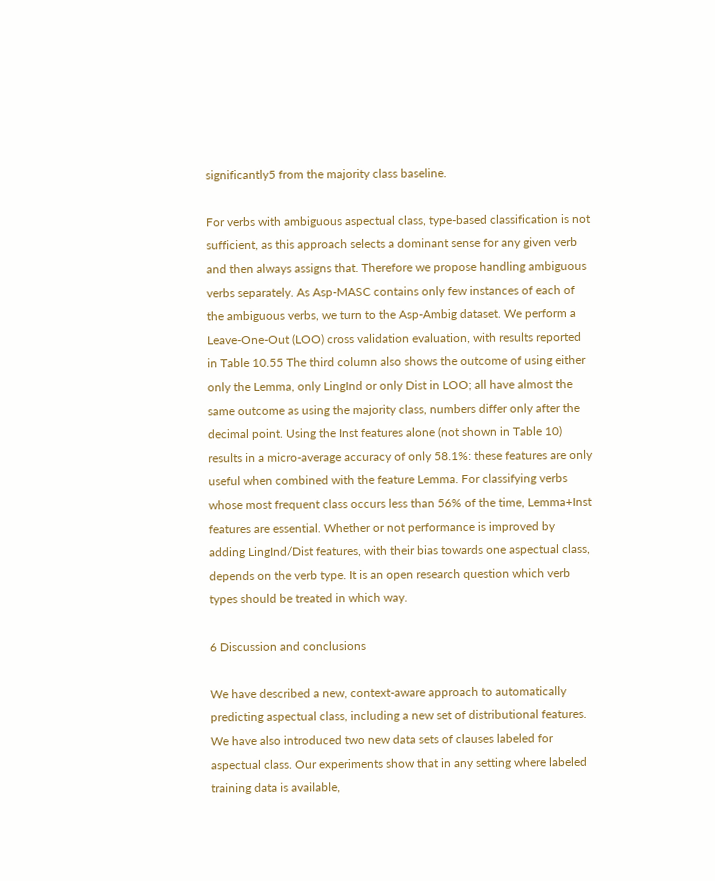significantly5 from the majority class baseline.

For verbs with ambiguous aspectual class, type-based classification is not sufficient, as this approach selects a dominant sense for any given verb and then always assigns that. Therefore we propose handling ambiguous verbs separately. As Asp-MASC contains only few instances of each of the ambiguous verbs, we turn to the Asp-Ambig dataset. We perform a Leave-One-Out (LOO) cross validation evaluation, with results reported in Table 10.55 The third column also shows the outcome of using either only the Lemma, only LingInd or only Dist in LOO; all have almost the same outcome as using the majority class, numbers differ only after the decimal point. Using the Inst features alone (not shown in Table 10) results in a micro-average accuracy of only 58.1%: these features are only useful when combined with the feature Lemma. For classifying verbs whose most frequent class occurs less than 56% of the time, Lemma+Inst features are essential. Whether or not performance is improved by adding LingInd/Dist features, with their bias towards one aspectual class, depends on the verb type. It is an open research question which verb types should be treated in which way.

6 Discussion and conclusions

We have described a new, context-aware approach to automatically predicting aspectual class, including a new set of distributional features. We have also introduced two new data sets of clauses labeled for aspectual class. Our experiments show that in any setting where labeled training data is available,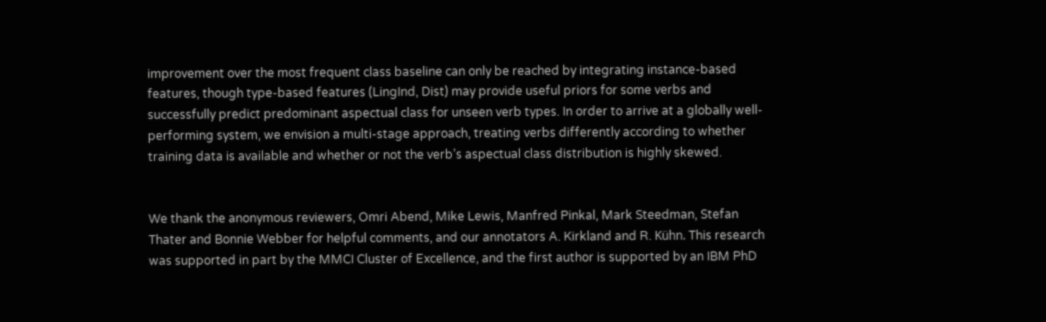improvement over the most frequent class baseline can only be reached by integrating instance-based features, though type-based features (LingInd, Dist) may provide useful priors for some verbs and successfully predict predominant aspectual class for unseen verb types. In order to arrive at a globally well-performing system, we envision a multi-stage approach, treating verbs differently according to whether training data is available and whether or not the verb’s aspectual class distribution is highly skewed.


We thank the anonymous reviewers, Omri Abend, Mike Lewis, Manfred Pinkal, Mark Steedman, Stefan Thater and Bonnie Webber for helpful comments, and our annotators A. Kirkland and R. Kühn. This research was supported in part by the MMCI Cluster of Excellence, and the first author is supported by an IBM PhD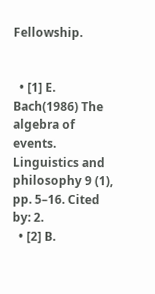Fellowship.


  • [1] E. Bach(1986) The algebra of events. Linguistics and philosophy 9 (1), pp. 5–16. Cited by: 2.
  • [2] B.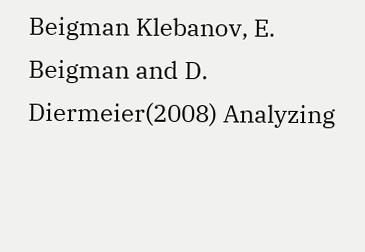Beigman Klebanov, E. Beigman and D. Diermeier(2008) Analyzing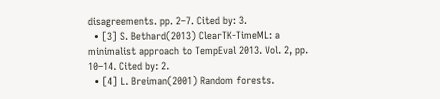disagreements. pp. 2–7. Cited by: 3.
  • [3] S. Bethard(2013) ClearTK-TimeML: a minimalist approach to TempEval 2013. Vol. 2, pp. 10–14. Cited by: 2.
  • [4] L. Breiman(2001) Random forests.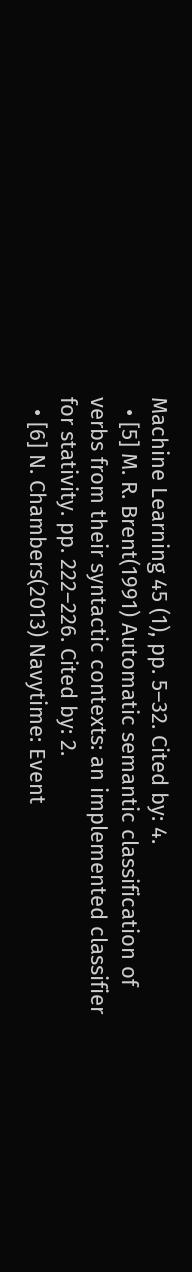Machine Learning 45 (1), pp. 5–32. Cited by: 4.
  • [5] M. R. Brent(1991) Automatic semantic classification of verbs from their syntactic contexts: an implemented classifier for stativity. pp. 222–226. Cited by: 2.
  • [6] N. Chambers(2013) Navytime: Event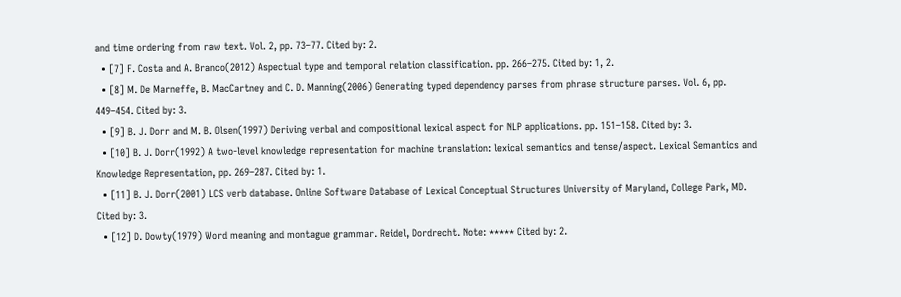and time ordering from raw text. Vol. 2, pp. 73–77. Cited by: 2.
  • [7] F. Costa and A. Branco(2012) Aspectual type and temporal relation classification. pp. 266–275. Cited by: 1, 2.
  • [8] M. De Marneffe, B. MacCartney and C. D. Manning(2006) Generating typed dependency parses from phrase structure parses. Vol. 6, pp. 449–454. Cited by: 3.
  • [9] B. J. Dorr and M. B. Olsen(1997) Deriving verbal and compositional lexical aspect for NLP applications. pp. 151–158. Cited by: 3.
  • [10] B. J. Dorr(1992) A two-level knowledge representation for machine translation: lexical semantics and tense/aspect. Lexical Semantics and Knowledge Representation, pp. 269–287. Cited by: 1.
  • [11] B. J. Dorr(2001) LCS verb database. Online Software Database of Lexical Conceptual Structures University of Maryland, College Park, MD. Cited by: 3.
  • [12] D. Dowty(1979) Word meaning and montague grammar. Reidel, Dordrecht. Note: ***** Cited by: 2.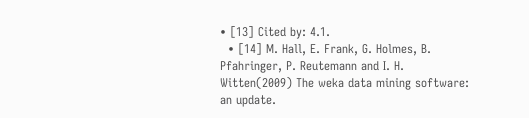• [13] Cited by: 4.1.
  • [14] M. Hall, E. Frank, G. Holmes, B. Pfahringer, P. Reutemann and I. H. Witten(2009) The weka data mining software: an update.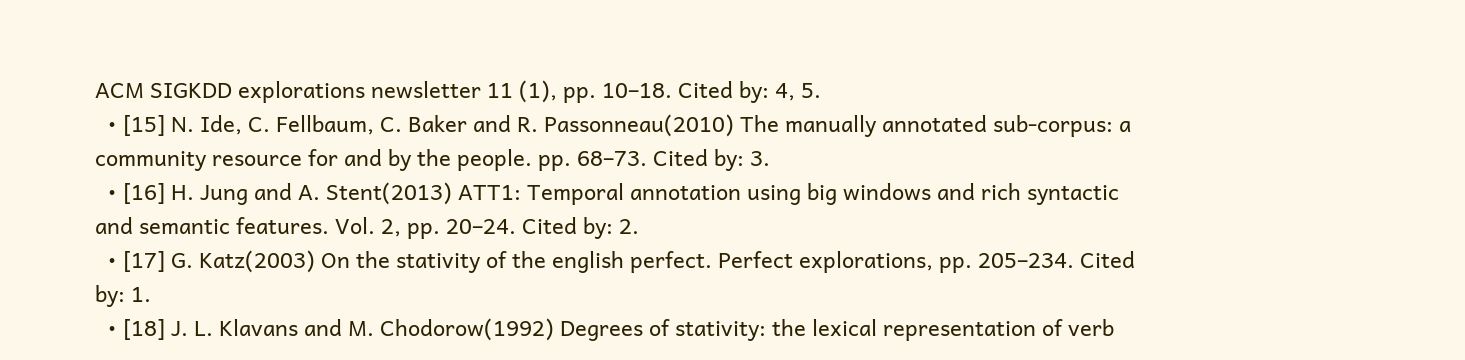ACM SIGKDD explorations newsletter 11 (1), pp. 10–18. Cited by: 4, 5.
  • [15] N. Ide, C. Fellbaum, C. Baker and R. Passonneau(2010) The manually annotated sub-corpus: a community resource for and by the people. pp. 68–73. Cited by: 3.
  • [16] H. Jung and A. Stent(2013) ATT1: Temporal annotation using big windows and rich syntactic and semantic features. Vol. 2, pp. 20–24. Cited by: 2.
  • [17] G. Katz(2003) On the stativity of the english perfect. Perfect explorations, pp. 205–234. Cited by: 1.
  • [18] J. L. Klavans and M. Chodorow(1992) Degrees of stativity: the lexical representation of verb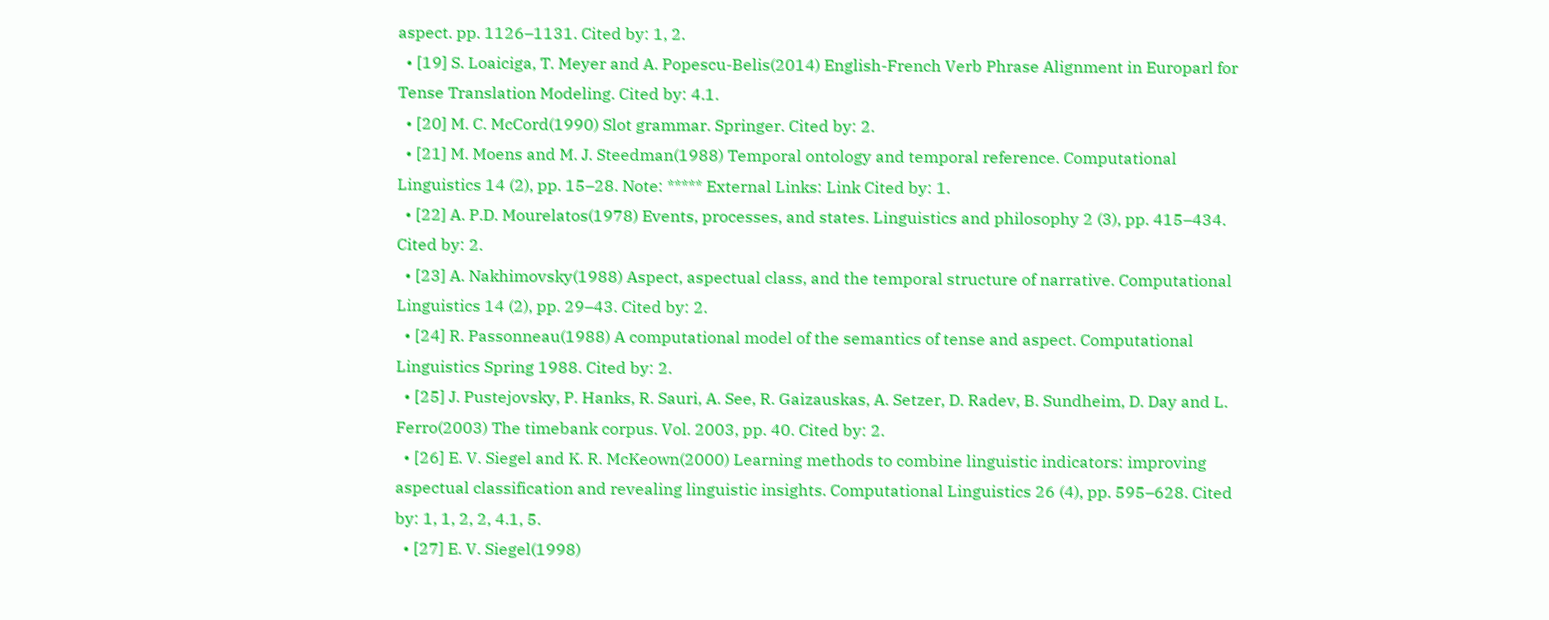aspect. pp. 1126–1131. Cited by: 1, 2.
  • [19] S. Loaiciga, T. Meyer and A. Popescu-Belis(2014) English-French Verb Phrase Alignment in Europarl for Tense Translation Modeling. Cited by: 4.1.
  • [20] M. C. McCord(1990) Slot grammar. Springer. Cited by: 2.
  • [21] M. Moens and M. J. Steedman(1988) Temporal ontology and temporal reference. Computational Linguistics 14 (2), pp. 15–28. Note: ***** External Links: Link Cited by: 1.
  • [22] A. P.D. Mourelatos(1978) Events, processes, and states. Linguistics and philosophy 2 (3), pp. 415–434. Cited by: 2.
  • [23] A. Nakhimovsky(1988) Aspect, aspectual class, and the temporal structure of narrative. Computational Linguistics 14 (2), pp. 29–43. Cited by: 2.
  • [24] R. Passonneau(1988) A computational model of the semantics of tense and aspect. Computational Linguistics Spring 1988. Cited by: 2.
  • [25] J. Pustejovsky, P. Hanks, R. Sauri, A. See, R. Gaizauskas, A. Setzer, D. Radev, B. Sundheim, D. Day and L. Ferro(2003) The timebank corpus. Vol. 2003, pp. 40. Cited by: 2.
  • [26] E. V. Siegel and K. R. McKeown(2000) Learning methods to combine linguistic indicators: improving aspectual classification and revealing linguistic insights. Computational Linguistics 26 (4), pp. 595–628. Cited by: 1, 1, 2, 2, 4.1, 5.
  • [27] E. V. Siegel(1998)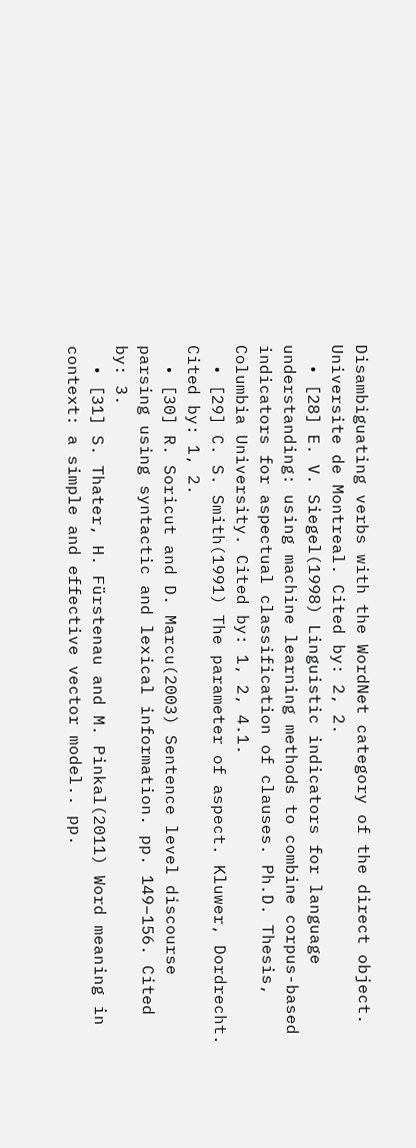Disambiguating verbs with the WordNet category of the direct object. Universite de Montreal. Cited by: 2, 2.
  • [28] E. V. Siegel(1998) Linguistic indicators for language understanding: using machine learning methods to combine corpus-based indicators for aspectual classification of clauses. Ph.D. Thesis, Columbia University. Cited by: 1, 2, 4.1.
  • [29] C. S. Smith(1991) The parameter of aspect. Kluwer, Dordrecht. Cited by: 1, 2.
  • [30] R. Soricut and D. Marcu(2003) Sentence level discourse parsing using syntactic and lexical information. pp. 149–156. Cited by: 3.
  • [31] S. Thater, H. Fürstenau and M. Pinkal(2011) Word meaning in context: a simple and effective vector model.. pp.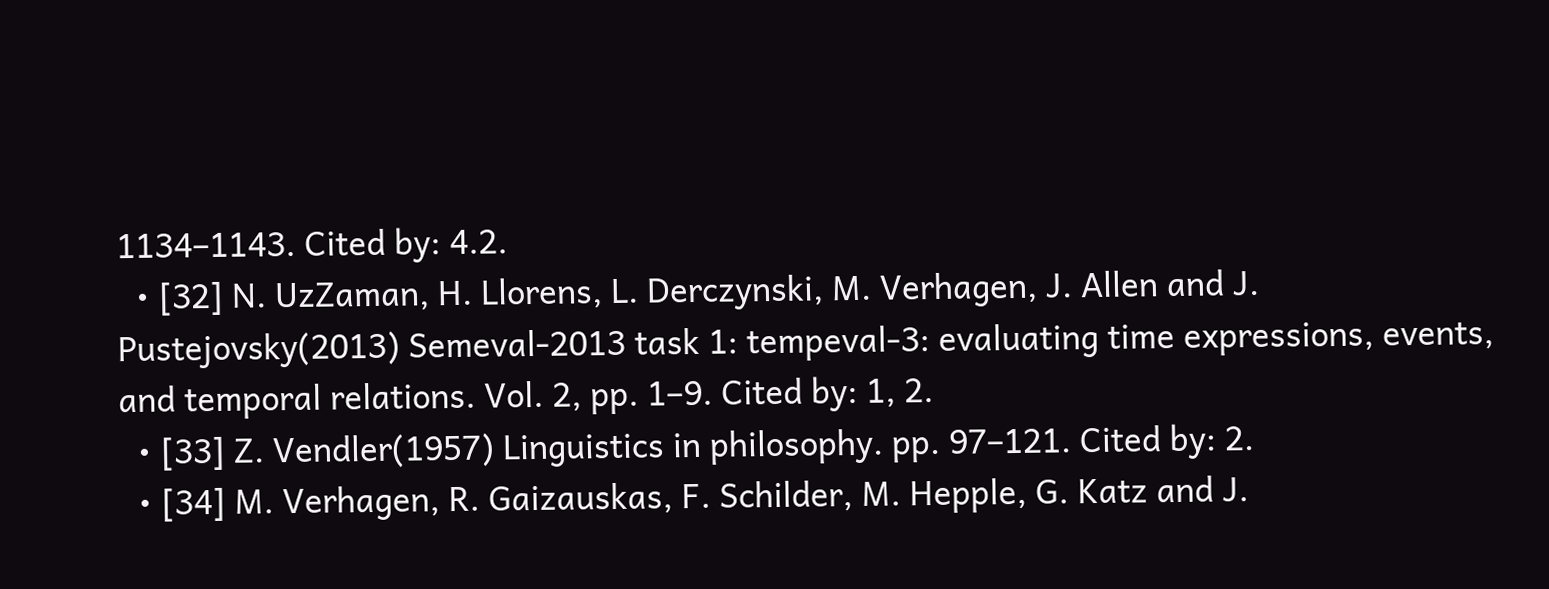1134–1143. Cited by: 4.2.
  • [32] N. UzZaman, H. Llorens, L. Derczynski, M. Verhagen, J. Allen and J. Pustejovsky(2013) Semeval-2013 task 1: tempeval-3: evaluating time expressions, events, and temporal relations. Vol. 2, pp. 1–9. Cited by: 1, 2.
  • [33] Z. Vendler(1957) Linguistics in philosophy. pp. 97–121. Cited by: 2.
  • [34] M. Verhagen, R. Gaizauskas, F. Schilder, M. Hepple, G. Katz and J.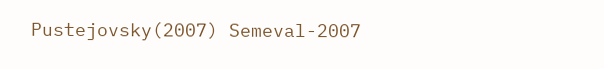Pustejovsky(2007) Semeval-2007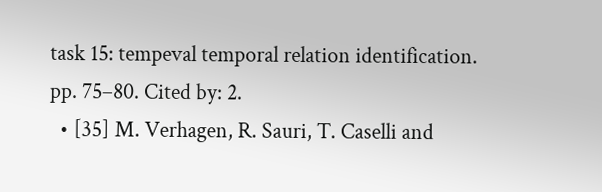task 15: tempeval temporal relation identification. pp. 75–80. Cited by: 2.
  • [35] M. Verhagen, R. Sauri, T. Caselli and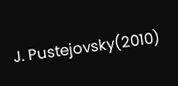J. Pustejovsky(2010)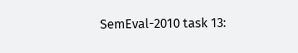SemEval-2010 task 13: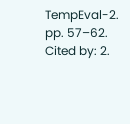TempEval-2. pp. 57–62. Cited by: 2.